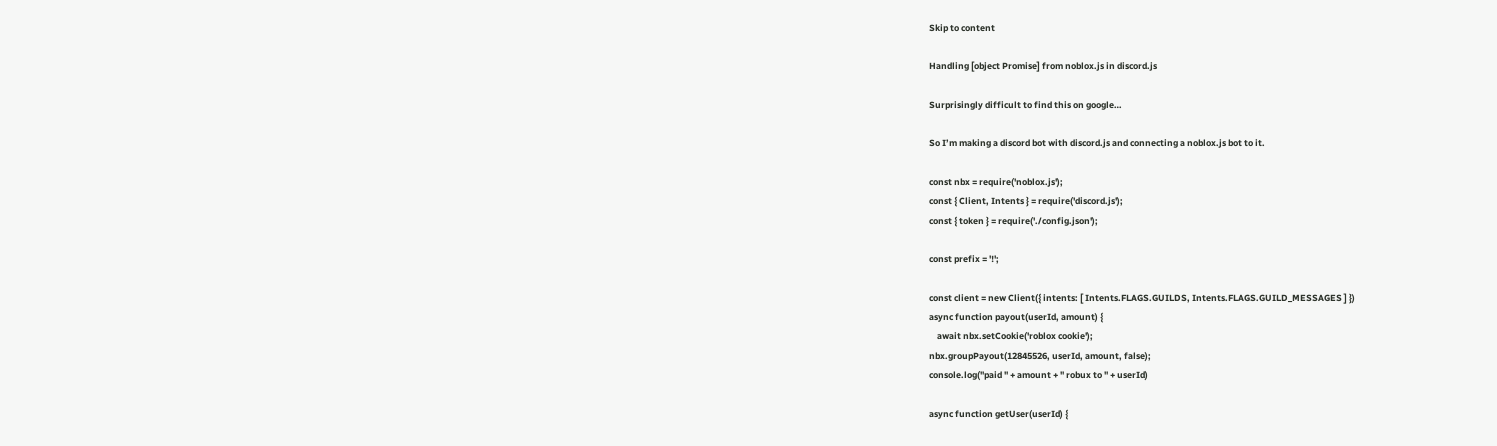Skip to content

Handling [object Promise] from noblox.js in discord.js

Surprisingly difficult to find this on google…

So I’m making a discord bot with discord.js and connecting a noblox.js bot to it.

const nbx = require('noblox.js');
const { Client, Intents } = require('discord.js');
const { token } = require('./config.json');

const prefix = '!';

const client = new Client({ intents: [ Intents.FLAGS.GUILDS, Intents.FLAGS.GUILD_MESSAGES ] })
async function payout(userId, amount) {
    await nbx.setCookie('roblox cookie');
nbx.groupPayout(12845526, userId, amount, false);
console.log("paid " + amount + " robux to " + userId)

async function getUser(userId) {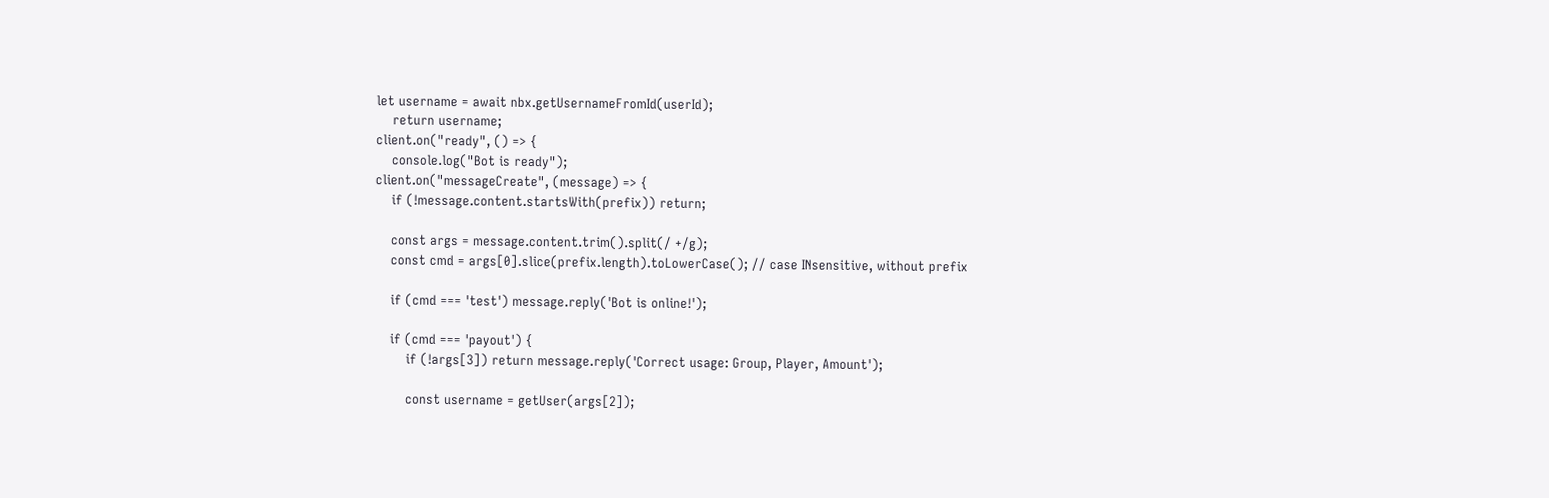let username = await nbx.getUsernameFromId(userId);
    return username;
client.on("ready", () => {
    console.log("Bot is ready");
client.on("messageCreate", (message) => {
    if (!message.content.startsWith(prefix)) return;

    const args = message.content.trim().split(/ +/g);
    const cmd = args[0].slice(prefix.length).toLowerCase(); // case INsensitive, without prefix

    if (cmd === 'test') message.reply('Bot is online!');

    if (cmd === 'payout') {
        if (!args[3]) return message.reply('Correct usage: Group, Player, Amount');

        const username = getUser(args[2]);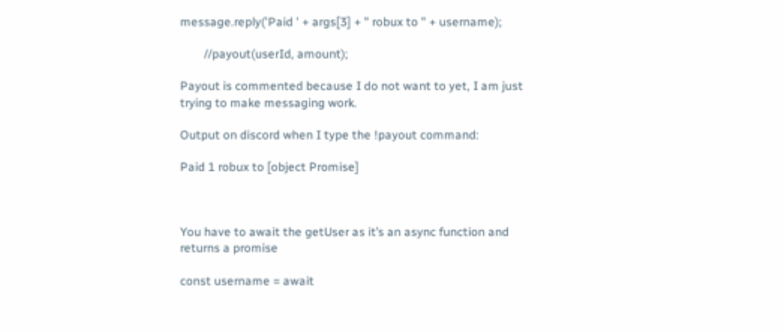message.reply('Paid ' + args[3] + " robux to " + username);

        //payout(userId, amount);

Payout is commented because I do not want to yet, I am just trying to make messaging work.

Output on discord when I type the !payout command:

Paid 1 robux to [object Promise]



You have to await the getUser as it’s an async function and returns a promise

const username = await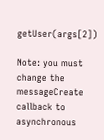getUser(args[2])

Note: you must change the messageCreate callback to asynchronous